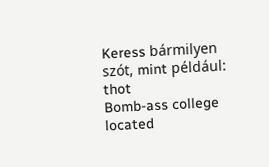Keress bármilyen szót, mint például: thot
Bomb-ass college located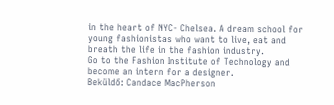in the heart of NYC- Chelsea. A dream school for young fashionistas who want to live, eat and breath the life in the fashion industry.
Go to the Fashion Institute of Technology and become an intern for a designer.
Beküldő: Candace MacPherson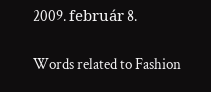2009. február 8.

Words related to Fashion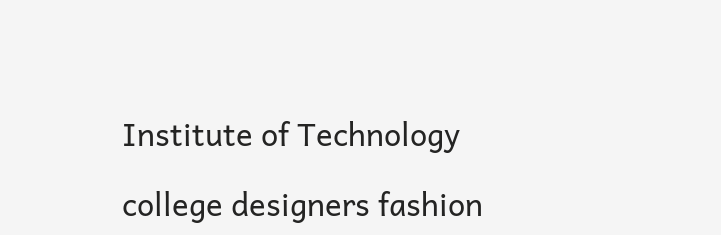Institute of Technology

college designers fashion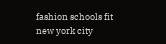fashion schools fit new york city